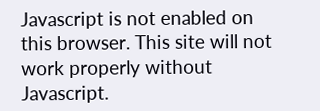Javascript is not enabled on this browser. This site will not work properly without Javascript.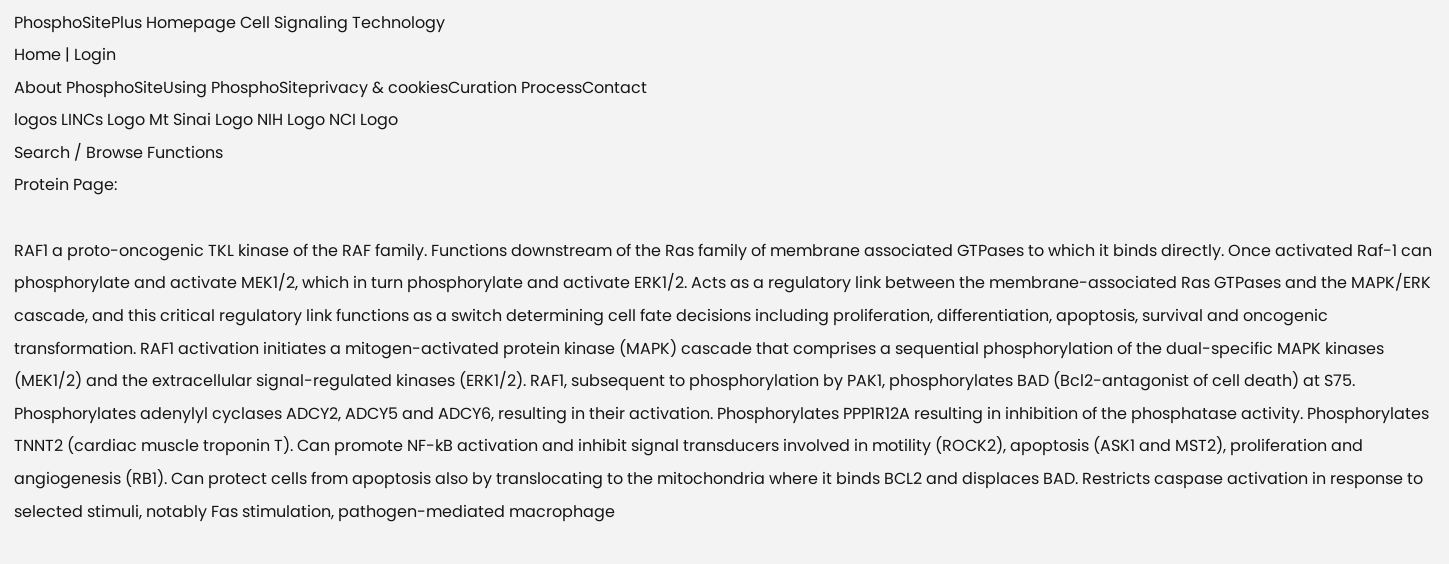PhosphoSitePlus Homepage Cell Signaling Technology
Home | Login
About PhosphoSiteUsing PhosphoSiteprivacy & cookiesCuration ProcessContact
logos LINCs Logo Mt Sinai Logo NIH Logo NCI Logo
Search / Browse Functions
Protein Page:

RAF1 a proto-oncogenic TKL kinase of the RAF family. Functions downstream of the Ras family of membrane associated GTPases to which it binds directly. Once activated Raf-1 can phosphorylate and activate MEK1/2, which in turn phosphorylate and activate ERK1/2. Acts as a regulatory link between the membrane-associated Ras GTPases and the MAPK/ERK cascade, and this critical regulatory link functions as a switch determining cell fate decisions including proliferation, differentiation, apoptosis, survival and oncogenic transformation. RAF1 activation initiates a mitogen-activated protein kinase (MAPK) cascade that comprises a sequential phosphorylation of the dual-specific MAPK kinases (MEK1/2) and the extracellular signal-regulated kinases (ERK1/2). RAF1, subsequent to phosphorylation by PAK1, phosphorylates BAD (Bcl2-antagonist of cell death) at S75. Phosphorylates adenylyl cyclases ADCY2, ADCY5 and ADCY6, resulting in their activation. Phosphorylates PPP1R12A resulting in inhibition of the phosphatase activity. Phosphorylates TNNT2 (cardiac muscle troponin T). Can promote NF-kB activation and inhibit signal transducers involved in motility (ROCK2), apoptosis (ASK1 and MST2), proliferation and angiogenesis (RB1). Can protect cells from apoptosis also by translocating to the mitochondria where it binds BCL2 and displaces BAD. Restricts caspase activation in response to selected stimuli, notably Fas stimulation, pathogen-mediated macrophage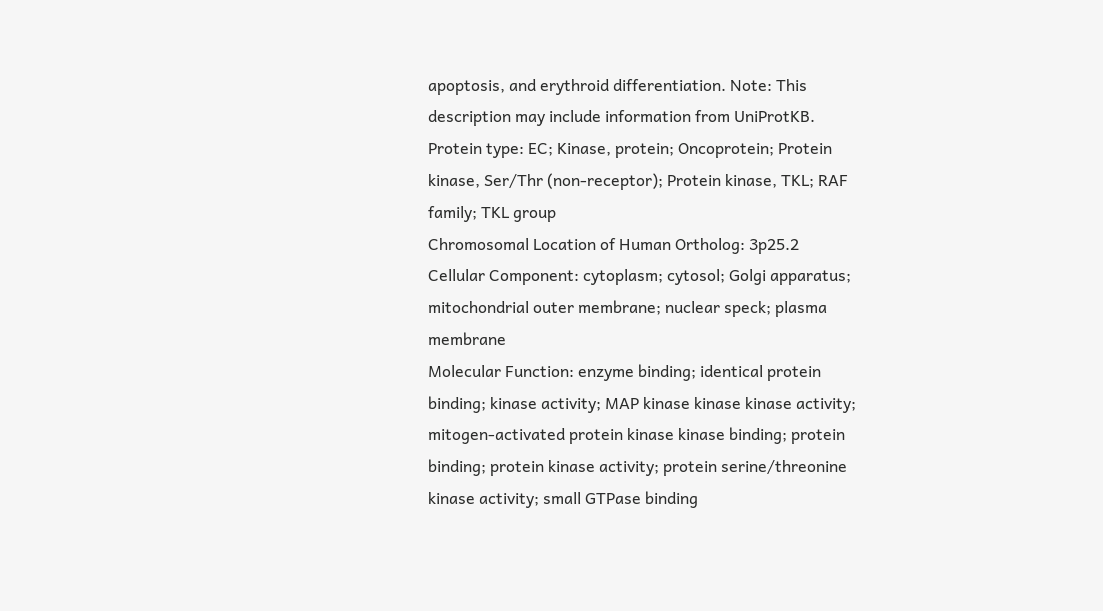apoptosis, and erythroid differentiation. Note: This description may include information from UniProtKB.
Protein type: EC; Kinase, protein; Oncoprotein; Protein kinase, Ser/Thr (non-receptor); Protein kinase, TKL; RAF family; TKL group
Chromosomal Location of Human Ortholog: 3p25.2
Cellular Component: cytoplasm; cytosol; Golgi apparatus; mitochondrial outer membrane; nuclear speck; plasma membrane
Molecular Function: enzyme binding; identical protein binding; kinase activity; MAP kinase kinase kinase activity; mitogen-activated protein kinase kinase binding; protein binding; protein kinase activity; protein serine/threonine kinase activity; small GTPase binding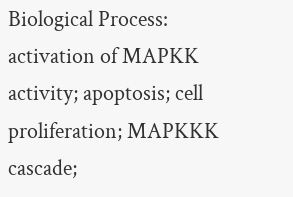Biological Process: activation of MAPKK activity; apoptosis; cell proliferation; MAPKKK cascade;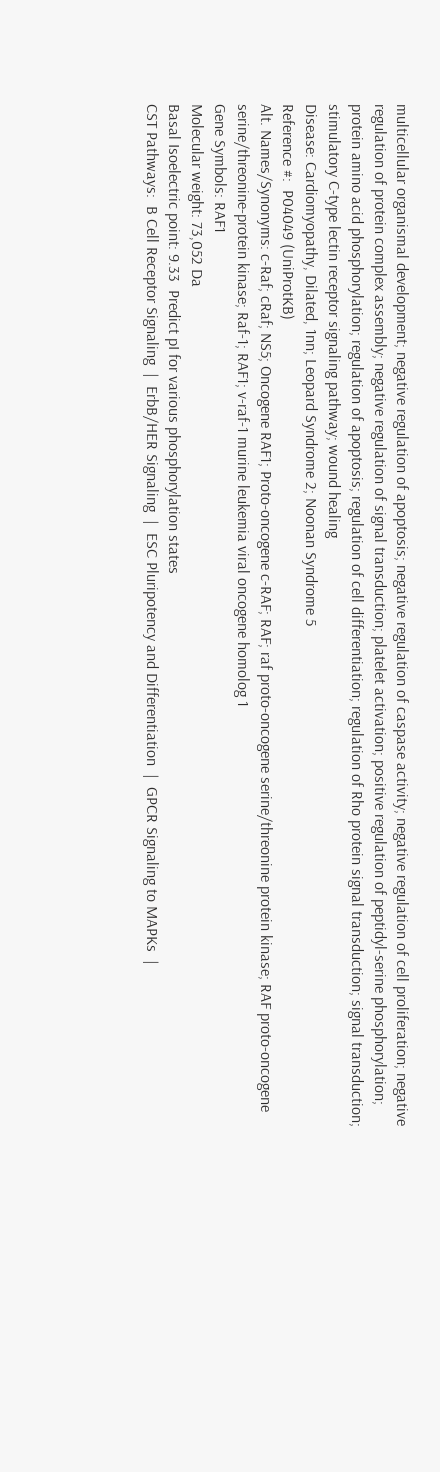multicellular organismal development; negative regulation of apoptosis; negative regulation of caspase activity; negative regulation of cell proliferation; negative regulation of protein complex assembly; negative regulation of signal transduction; platelet activation; positive regulation of peptidyl-serine phosphorylation; protein amino acid phosphorylation; regulation of apoptosis; regulation of cell differentiation; regulation of Rho protein signal transduction; signal transduction; stimulatory C-type lectin receptor signaling pathway; wound healing
Disease: Cardiomyopathy, Dilated, 1nn; Leopard Syndrome 2; Noonan Syndrome 5
Reference #:  P04049 (UniProtKB)
Alt. Names/Synonyms: c-Raf; cRaf; NS5; Oncogene RAF1; Proto-oncogene c-RAF; RAF; raf proto-oncogene serine/threonine protein kinase; RAF proto-oncogene serine/threonine-protein kinase; Raf-1; RAF1; v-raf-1 murine leukemia viral oncogene homolog 1
Gene Symbols: RAF1
Molecular weight: 73,052 Da
Basal Isoelectric point: 9.33  Predict pI for various phosphorylation states
CST Pathways:  B Cell Receptor Signaling  |  ErbB/HER Signaling  |  ESC Pluripotency and Differentiation  |  GPCR Signaling to MAPKs  |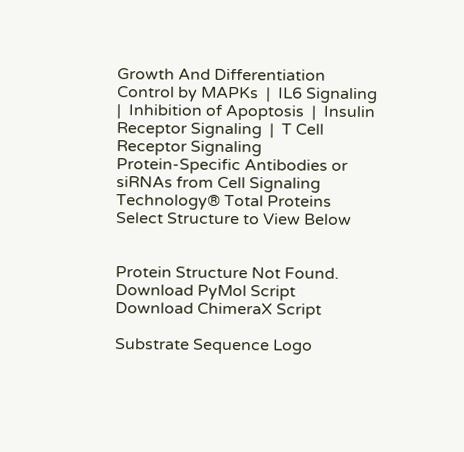Growth And Differentiation Control by MAPKs  |  IL6 Signaling  |  Inhibition of Apoptosis  |  Insulin Receptor Signaling  |  T Cell Receptor Signaling
Protein-Specific Antibodies or siRNAs from Cell Signaling Technology® Total Proteins
Select Structure to View Below


Protein Structure Not Found.
Download PyMol Script
Download ChimeraX Script

Substrate Sequence Logo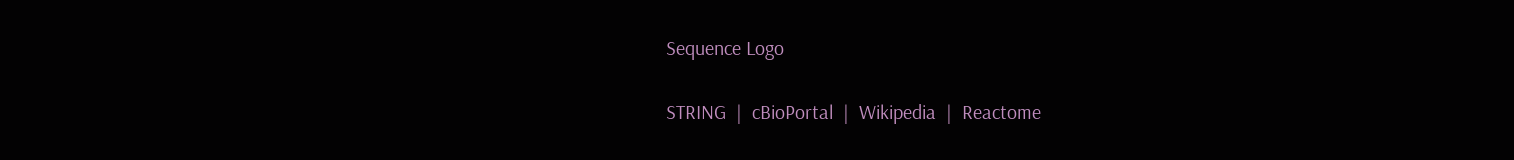Sequence Logo

STRING  |  cBioPortal  |  Wikipedia  |  Reactome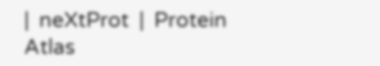|  neXtProt  |  Protein Atlas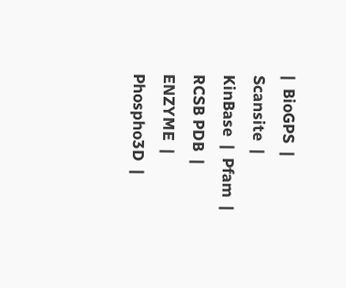|  BioGPS  |  Scansite  |  KinBase  |  Pfam  |  RCSB PDB  |  ENZYME  |  Phospho3D  |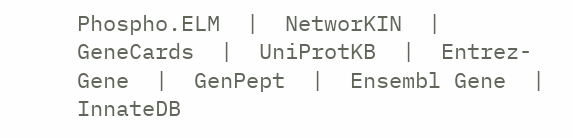Phospho.ELM  |  NetworKIN  |  GeneCards  |  UniProtKB  |  Entrez-Gene  |  GenPept  |  Ensembl Gene  |  InnateDB